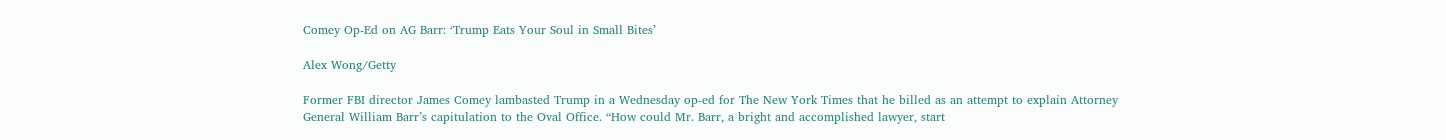Comey Op-Ed on AG Barr: ‘Trump Eats Your Soul in Small Bites’

Alex Wong/Getty

Former FBI director James Comey lambasted Trump in a Wednesday op-ed for The New York Times that he billed as an attempt to explain Attorney General William Barr’s capitulation to the Oval Office. “How could Mr. Barr, a bright and accomplished lawyer, start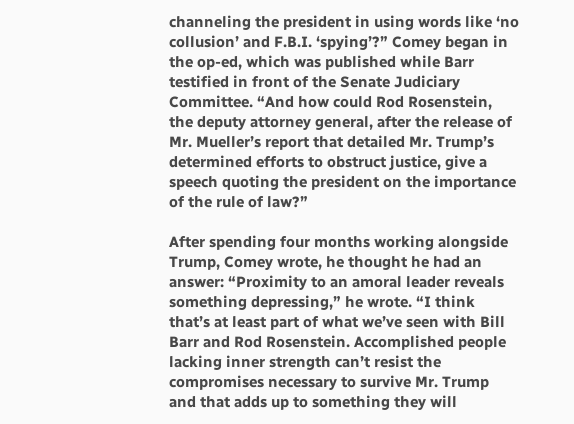channeling the president in using words like ‘no collusion’ and F.B.I. ‘spying’?” Comey began in the op-ed, which was published while Barr testified in front of the Senate Judiciary Committee. “And how could Rod Rosenstein, the deputy attorney general, after the release of Mr. Mueller’s report that detailed Mr. Trump’s determined efforts to obstruct justice, give a speech quoting the president on the importance of the rule of law?”

After spending four months working alongside Trump, Comey wrote, he thought he had an answer: “Proximity to an amoral leader reveals something depressing,” he wrote. “I think that’s at least part of what we’ve seen with Bill Barr and Rod Rosenstein. Accomplished people lacking inner strength can’t resist the compromises necessary to survive Mr. Trump and that adds up to something they will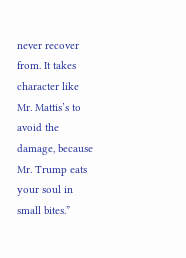never recover from. It takes character like Mr. Mattis’s to avoid the damage, because Mr. Trump eats your soul in small bites.”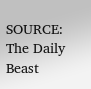SOURCE: The Daily Beast